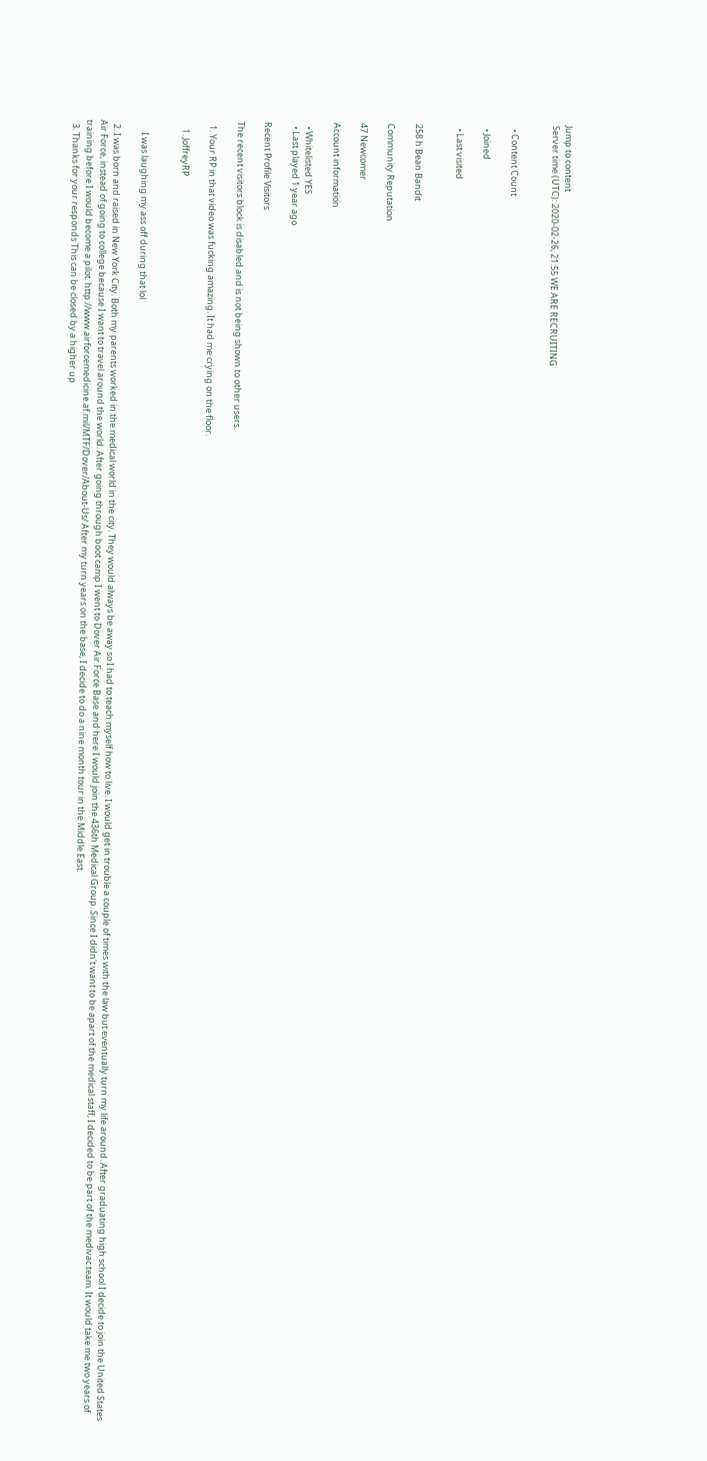Jump to content
Server time (UTC): 2020-02-26, 21:55 WE ARE RECRUITING


  • Content Count

  • Joined

  • Last visited


258 h Bean Bandit

Community Reputation

47 Newcomer

Account information

  • Whitelisted YES
  • Last played 1 year ago

Recent Profile Visitors

The recent visitors block is disabled and is not being shown to other users.

  1. Your RP in that video was fucking amazing. It had me crying on the floor.

    1. JoffreyRP


      I was laughing my ass off during that lol

  2. I was born and raised in New York City. Both my parents worked in the medical world in the city. They would always be away so I had to teach myself how to live. I would get in trouble a couple of times with the law but eventually turn my life around. After graduating high school I decide to join the United States Air Force, instead of going to college because I want to travel around the world. After going through boot camp I went to Dover Air Force Base and here I would join the 436th Medical Group. Since I didn't want to be apart of the medical staff, I decided to be part of the medivac team. It would take me two years of training before I would become a pilot. http://www.airforcemedicine.af.mil/MTF/Dover/About-Us/ After my turn years on the base, I decide to do a nine month tour in the Middle East.
  3. Thanks for your responds This can be closed by a higher up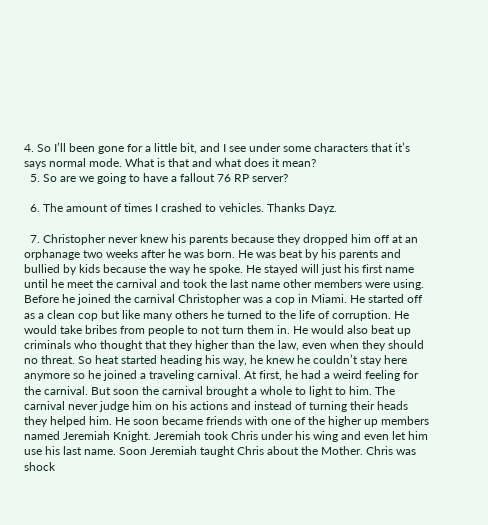4. So I’ll been gone for a little bit, and I see under some characters that it’s says normal mode. What is that and what does it mean?
  5. So are we going to have a fallout 76 RP server?

  6. The amount of times I crashed to vehicles. Thanks Dayz.

  7. Christopher never knew his parents because they dropped him off at an orphanage two weeks after he was born. He was beat by his parents and bullied by kids because the way he spoke. He stayed will just his first name until he meet the carnival and took the last name other members were using. Before he joined the carnival Christopher was a cop in Miami. He started off as a clean cop but like many others he turned to the life of corruption. He would take bribes from people to not turn them in. He would also beat up criminals who thought that they higher than the law, even when they should no threat. So heat started heading his way, he knew he couldn’t stay here anymore so he joined a traveling carnival. At first, he had a weird feeling for the carnival. But soon the carnival brought a whole to light to him. The carnival never judge him on his actions and instead of turning their heads they helped him. He soon became friends with one of the higher up members named Jeremiah Knight. Jeremiah took Chris under his wing and even let him use his last name. Soon Jeremiah taught Chris about the Mother. Chris was shock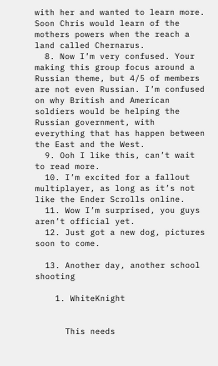with her and wanted to learn more. Soon Chris would learn of the mothers powers when the reach a land called Chernarus.
  8. Now I’m very confused. Your making this group focus around a Russian theme, but 4/5 of members are not even Russian. I’m confused on why British and American soldiers would be helping the Russian government, with everything that has happen between the East and the West.
  9. Ooh I like this, can’t wait to read more.
  10. I’m excited for a fallout multiplayer, as long as it’s not like the Ender Scrolls online.
  11. Wow I’m surprised, you guys aren’t official yet.
  12. Just got a new dog, pictures soon to come.

  13. Another day, another school shooting

    1. WhiteKnight


      This needs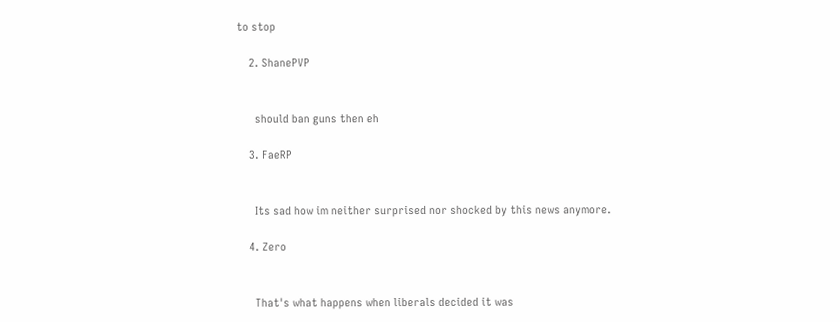to stop

    2. ShanePVP


      should ban guns then eh

    3. FaeRP


      Its sad how im neither surprised nor shocked by this news anymore.

    4. Zero


      That's what happens when liberals decided it was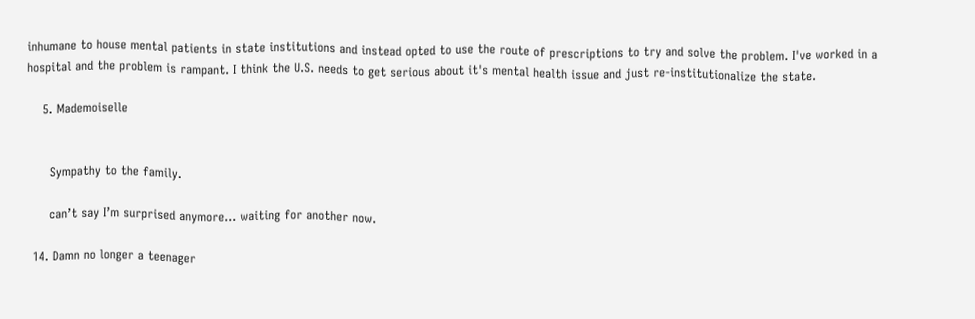inhumane to house mental patients in state institutions and instead opted to use the route of prescriptions to try and solve the problem. I've worked in a hospital and the problem is rampant. I think the U.S. needs to get serious about it's mental health issue and just re-institutionalize the state.

    5. Mademoiselle


      Sympathy to the family.

      can’t say I’m surprised anymore... waiting for another now.

  14. Damn no longer a teenager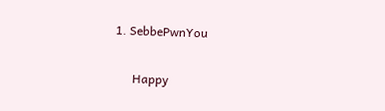1. SebbePwnYou


      Happy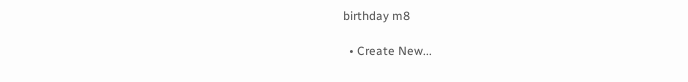birthday m8

  • Create New...